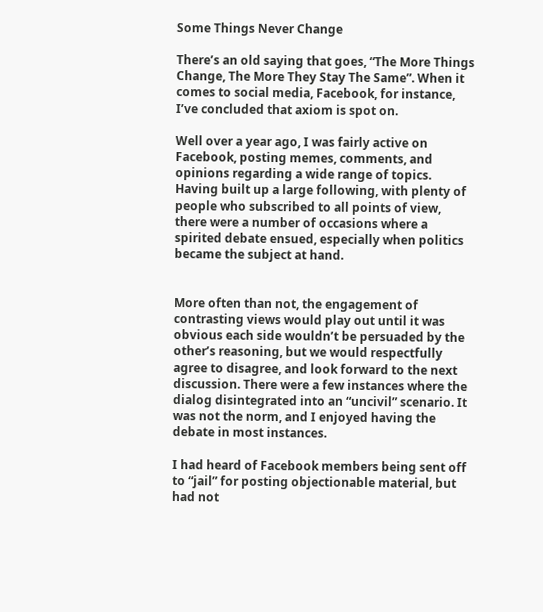Some Things Never Change

There’s an old saying that goes, “The More Things Change, The More They Stay The Same”. When it comes to social media, Facebook, for instance, I’ve concluded that axiom is spot on.

Well over a year ago, I was fairly active on Facebook, posting memes, comments, and opinions regarding a wide range of topics. Having built up a large following, with plenty of people who subscribed to all points of view, there were a number of occasions where a spirited debate ensued, especially when politics became the subject at hand.


More often than not, the engagement of contrasting views would play out until it was obvious each side wouldn’t be persuaded by the other’s reasoning, but we would respectfully agree to disagree, and look forward to the next discussion. There were a few instances where the dialog disintegrated into an “uncivil” scenario. It was not the norm, and I enjoyed having the debate in most instances.

I had heard of Facebook members being sent off to “jail” for posting objectionable material, but had not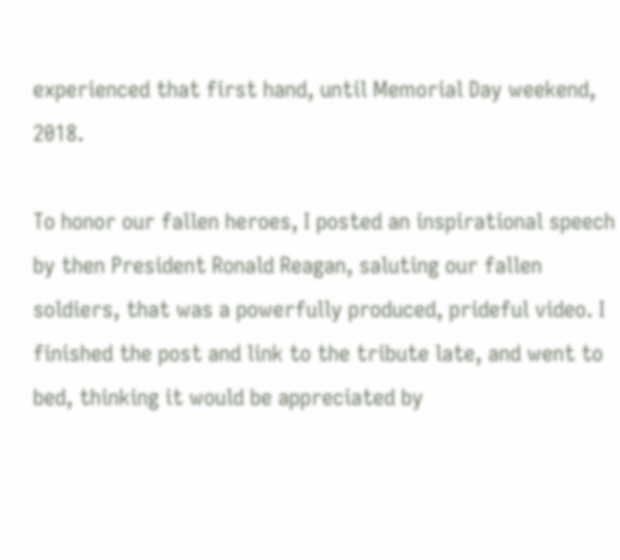experienced that first hand, until Memorial Day weekend, 2018.

To honor our fallen heroes, I posted an inspirational speech by then President Ronald Reagan, saluting our fallen soldiers, that was a powerfully produced, prideful video. I finished the post and link to the tribute late, and went to bed, thinking it would be appreciated by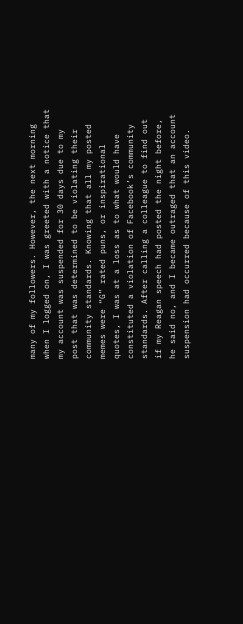many of my followers. However, the next morning when I logged on, I was greeted with a notice that my account was suspended for 30 days due to my post that was determined to be violating their community standards. Knowing that all my posted memes were “G” rated puns, or inspirational quotes, I was at a loss as to what would have constituted a violation of Facebook’s community standards. After calling a colleague to find out if my Reagan speech had posted the night before, he said no, and I became outraged that an account suspension had occurred because of this video.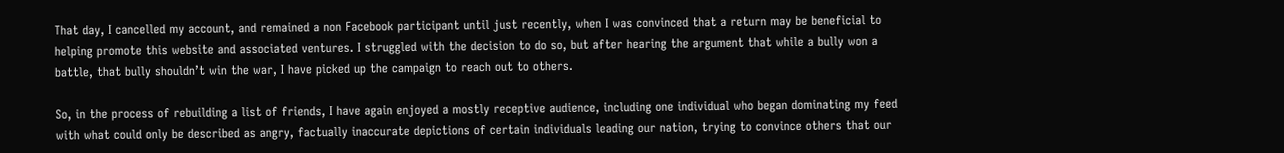That day, I cancelled my account, and remained a non Facebook participant until just recently, when I was convinced that a return may be beneficial to helping promote this website and associated ventures. I struggled with the decision to do so, but after hearing the argument that while a bully won a battle, that bully shouldn’t win the war, I have picked up the campaign to reach out to others.

So, in the process of rebuilding a list of friends, I have again enjoyed a mostly receptive audience, including one individual who began dominating my feed with what could only be described as angry, factually inaccurate depictions of certain individuals leading our nation, trying to convince others that our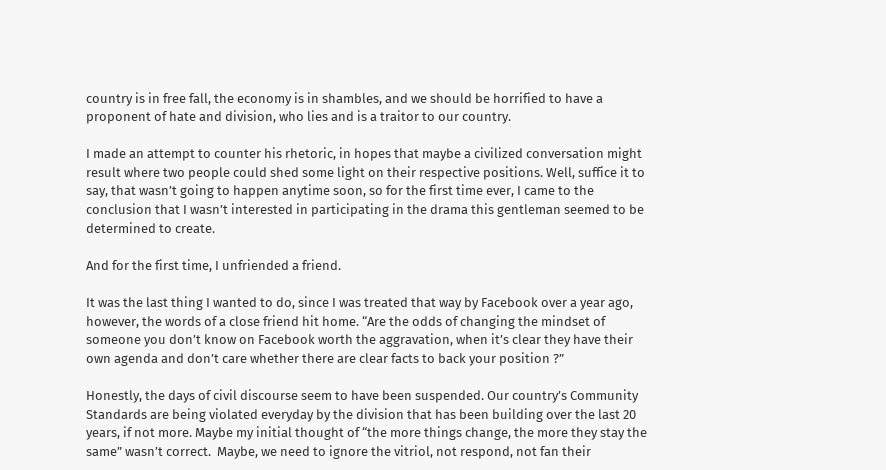country is in free fall, the economy is in shambles, and we should be horrified to have a proponent of hate and division, who lies and is a traitor to our country.

I made an attempt to counter his rhetoric, in hopes that maybe a civilized conversation might result where two people could shed some light on their respective positions. Well, suffice it to say, that wasn’t going to happen anytime soon, so for the first time ever, I came to the conclusion that I wasn’t interested in participating in the drama this gentleman seemed to be determined to create.

And for the first time, I unfriended a friend.

It was the last thing I wanted to do, since I was treated that way by Facebook over a year ago, however, the words of a close friend hit home. “Are the odds of changing the mindset of someone you don’t know on Facebook worth the aggravation, when it’s clear they have their own agenda and don’t care whether there are clear facts to back your position ?”

Honestly, the days of civil discourse seem to have been suspended. Our country’s Community Standards are being violated everyday by the division that has been building over the last 20 years, if not more. Maybe my initial thought of “the more things change, the more they stay the same” wasn’t correct.  Maybe, we need to ignore the vitriol, not respond, not fan their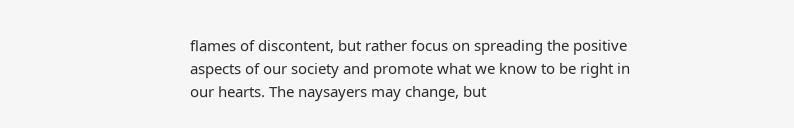flames of discontent, but rather focus on spreading the positive aspects of our society and promote what we know to be right in our hearts. The naysayers may change, but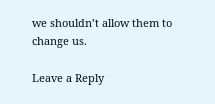we shouldn’t allow them to change us.

Leave a Reply